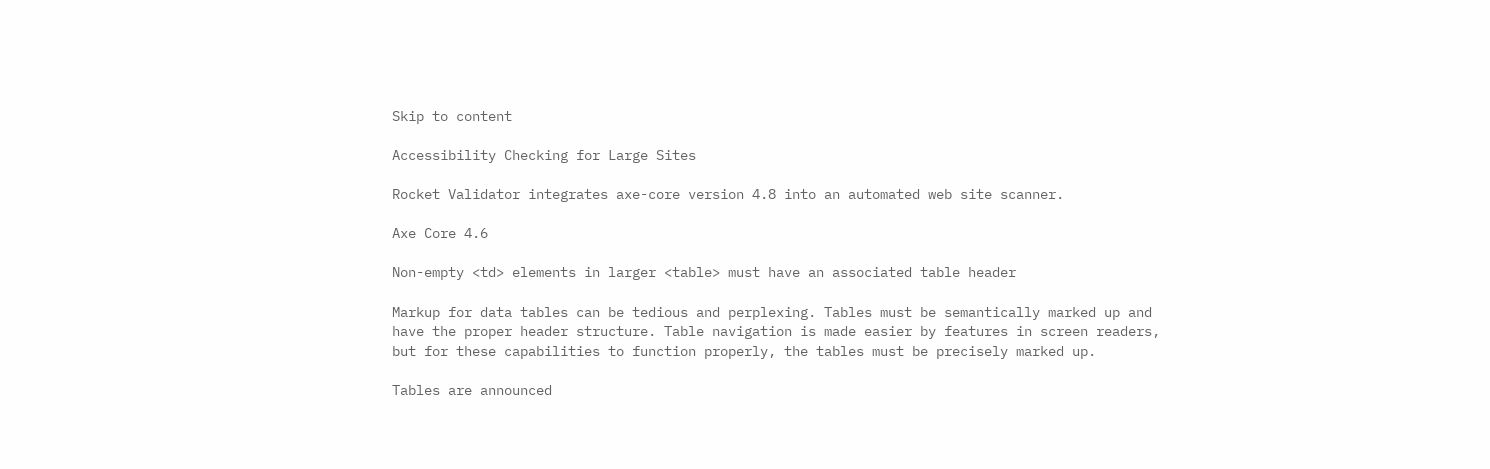Skip to content

Accessibility Checking for Large Sites

Rocket Validator integrates axe-core version 4.8 into an automated web site scanner.

Axe Core 4.6

Non-empty <td> elements in larger <table> must have an associated table header

Markup for data tables can be tedious and perplexing. Tables must be semantically marked up and have the proper header structure. Table navigation is made easier by features in screen readers, but for these capabilities to function properly, the tables must be precisely marked up.

Tables are announced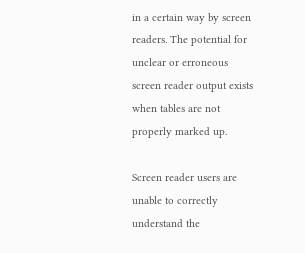in a certain way by screen readers. The potential for unclear or erroneous screen reader output exists when tables are not properly marked up.

Screen reader users are unable to correctly understand the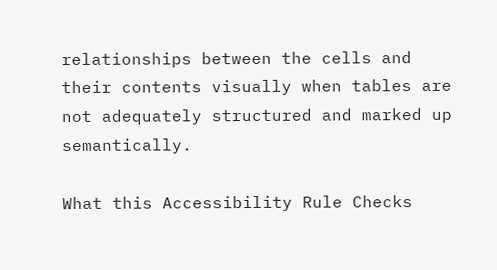relationships between the cells and their contents visually when tables are not adequately structured and marked up semantically.

What this Accessibility Rule Checks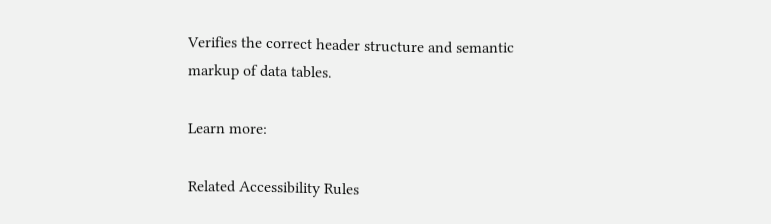Verifies the correct header structure and semantic markup of data tables.

Learn more:

Related Accessibility Rules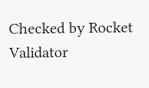Checked by Rocket Validator